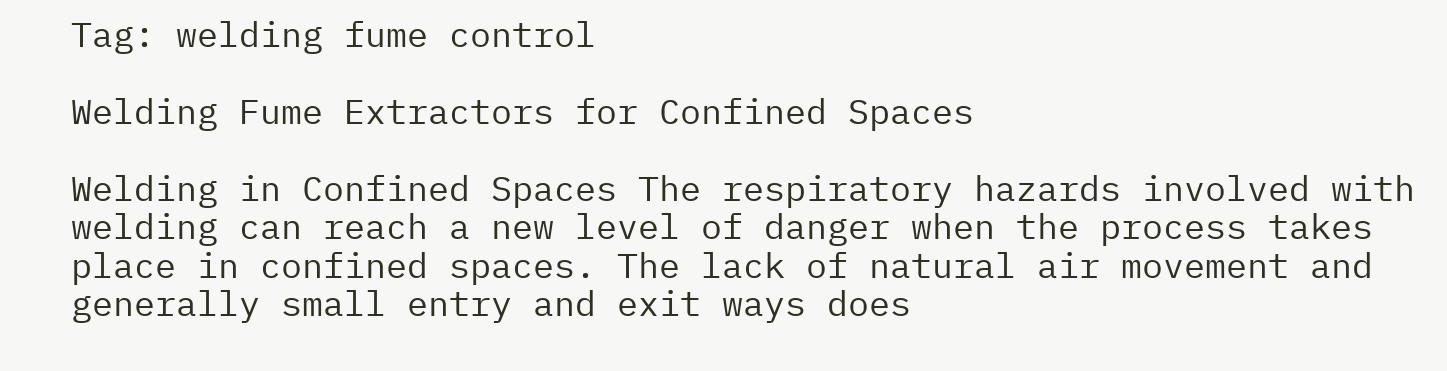Tag: welding fume control

Welding Fume Extractors for Confined Spaces

Welding in Confined Spaces The respiratory hazards involved with welding can reach a new level of danger when the process takes place in confined spaces. The lack of natural air movement and generally small entry and exit ways does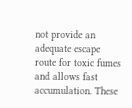not provide an adequate escape route for toxic fumes and allows fast accumulation. These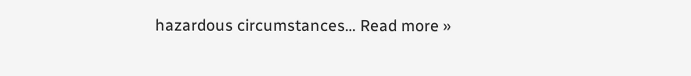hazardous circumstances… Read more »